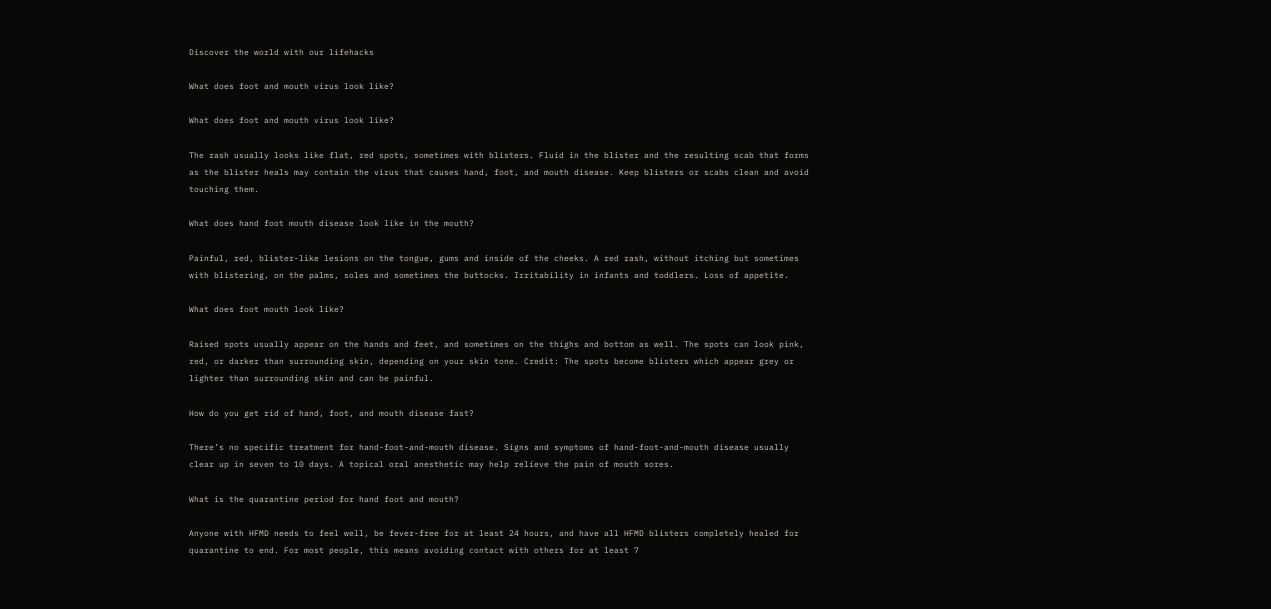Discover the world with our lifehacks

What does foot and mouth virus look like?

What does foot and mouth virus look like?

The rash usually looks like flat, red spots, sometimes with blisters. Fluid in the blister and the resulting scab that forms as the blister heals may contain the virus that causes hand, foot, and mouth disease. Keep blisters or scabs clean and avoid touching them.

What does hand foot mouth disease look like in the mouth?

Painful, red, blister-like lesions on the tongue, gums and inside of the cheeks. A red rash, without itching but sometimes with blistering, on the palms, soles and sometimes the buttocks. Irritability in infants and toddlers. Loss of appetite.

What does foot mouth look like?

Raised spots usually appear on the hands and feet, and sometimes on the thighs and bottom as well. The spots can look pink, red, or darker than surrounding skin, depending on your skin tone. Credit: The spots become blisters which appear grey or lighter than surrounding skin and can be painful.

How do you get rid of hand, foot, and mouth disease fast?

There’s no specific treatment for hand-foot-and-mouth disease. Signs and symptoms of hand-foot-and-mouth disease usually clear up in seven to 10 days. A topical oral anesthetic may help relieve the pain of mouth sores.

What is the quarantine period for hand foot and mouth?

Anyone with HFMD needs to feel well, be fever-free for at least 24 hours, and have all HFMD blisters completely healed for quarantine to end. For most people, this means avoiding contact with others for at least 7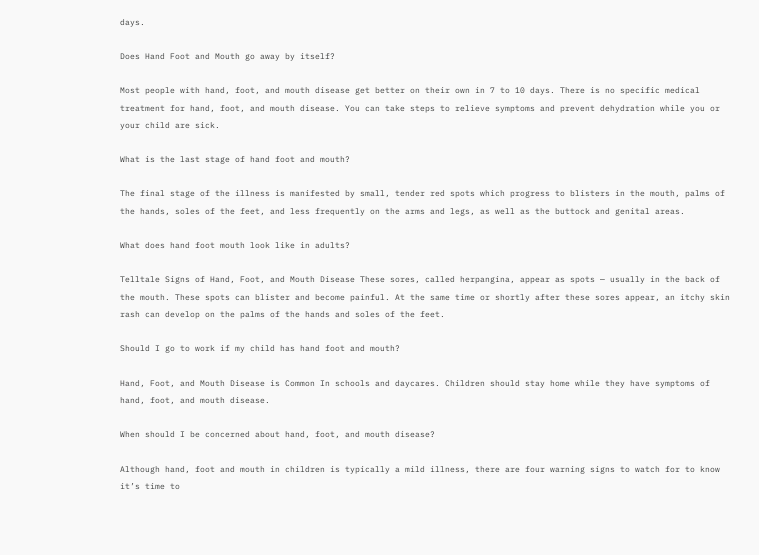days.

Does Hand Foot and Mouth go away by itself?

Most people with hand, foot, and mouth disease get better on their own in 7 to 10 days. There is no specific medical treatment for hand, foot, and mouth disease. You can take steps to relieve symptoms and prevent dehydration while you or your child are sick.

What is the last stage of hand foot and mouth?

The final stage of the illness is manifested by small, tender red spots which progress to blisters in the mouth, palms of the hands, soles of the feet, and less frequently on the arms and legs, as well as the buttock and genital areas.

What does hand foot mouth look like in adults?

Telltale Signs of Hand, Foot, and Mouth Disease These sores, called herpangina, appear as spots — usually in the back of the mouth. These spots can blister and become painful. At the same time or shortly after these sores appear, an itchy skin rash can develop on the palms of the hands and soles of the feet.

Should I go to work if my child has hand foot and mouth?

Hand, Foot, and Mouth Disease is Common In schools and daycares. Children should stay home while they have symptoms of hand, foot, and mouth disease.

When should I be concerned about hand, foot, and mouth disease?

Although hand, foot and mouth in children is typically a mild illness, there are four warning signs to watch for to know it’s time to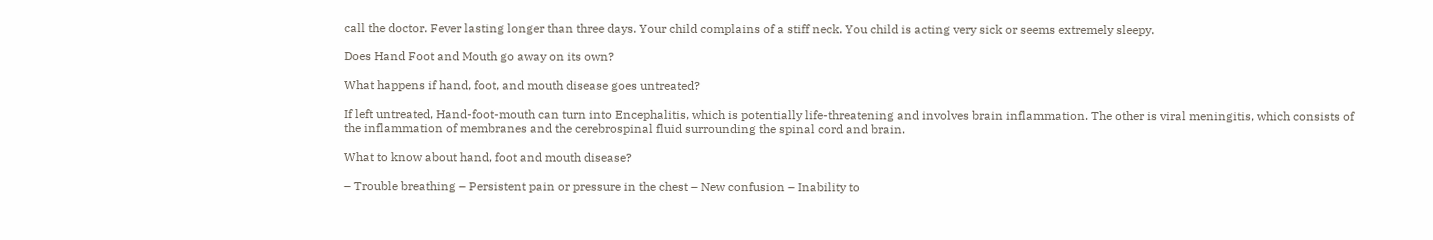call the doctor. Fever lasting longer than three days. Your child complains of a stiff neck. You child is acting very sick or seems extremely sleepy.

Does Hand Foot and Mouth go away on its own?

What happens if hand, foot, and mouth disease goes untreated?

If left untreated, Hand-foot-mouth can turn into Encephalitis, which is potentially life-threatening and involves brain inflammation. The other is viral meningitis, which consists of the inflammation of membranes and the cerebrospinal fluid surrounding the spinal cord and brain.

What to know about hand, foot and mouth disease?

– Trouble breathing – Persistent pain or pressure in the chest – New confusion – Inability to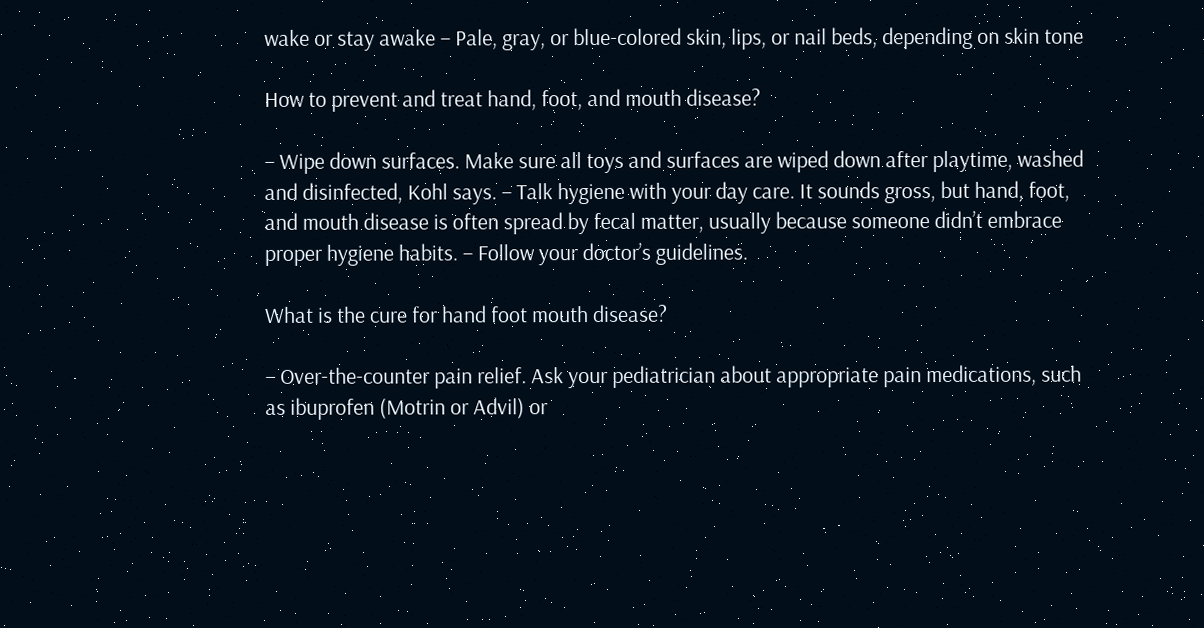wake or stay awake – Pale, gray, or blue-colored skin, lips, or nail beds, depending on skin tone

How to prevent and treat hand, foot, and mouth disease?

– Wipe down surfaces. Make sure all toys and surfaces are wiped down after playtime, washed and disinfected, Kohl says. – Talk hygiene with your day care. It sounds gross, but hand, foot, and mouth disease is often spread by fecal matter, usually because someone didn’t embrace proper hygiene habits. – Follow your doctor’s guidelines.

What is the cure for hand foot mouth disease?

– Over-the-counter pain relief. Ask your pediatrician about appropriate pain medications, such as ibuprofen (Motrin or Advil) or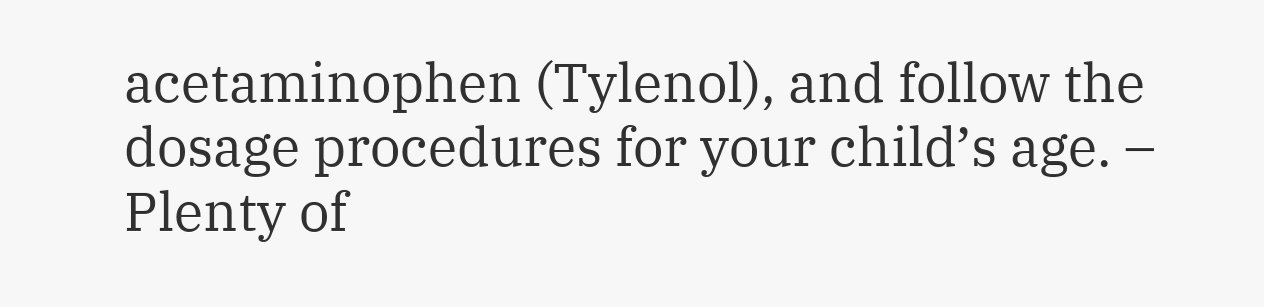acetaminophen (Tylenol), and follow the dosage procedures for your child’s age. – Plenty of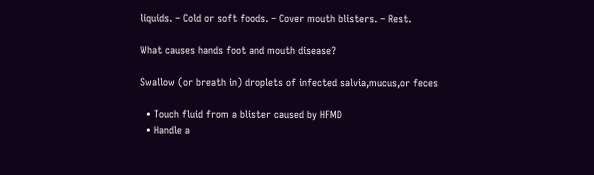liquids. – Cold or soft foods. – Cover mouth blisters. – Rest.

What causes hands foot and mouth disease?

Swallow (or breath in) droplets of infected salvia,mucus,or feces

  • Touch fluid from a blister caused by HFMD
  • Handle a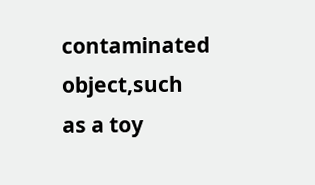contaminated object,such as a toy